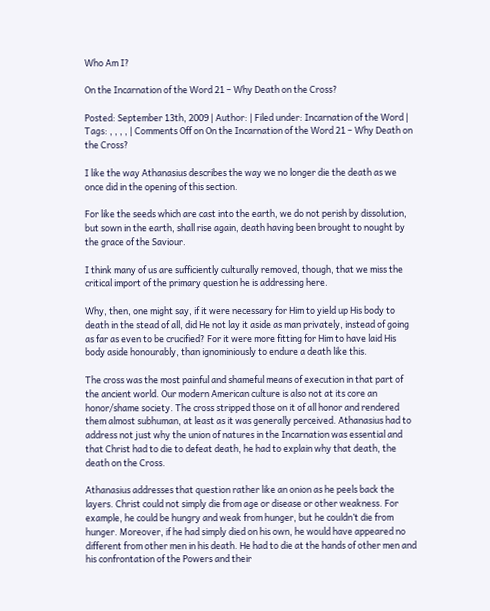Who Am I?

On the Incarnation of the Word 21 – Why Death on the Cross?

Posted: September 13th, 2009 | Author: | Filed under: Incarnation of the Word | Tags: , , , , | Comments Off on On the Incarnation of the Word 21 – Why Death on the Cross?

I like the way Athanasius describes the way we no longer die the death as we once did in the opening of this section.

For like the seeds which are cast into the earth, we do not perish by dissolution, but sown in the earth, shall rise again, death having been brought to nought by the grace of the Saviour.

I think many of us are sufficiently culturally removed, though, that we miss the critical import of the primary question he is addressing here.

Why, then, one might say, if it were necessary for Him to yield up His body to death in the stead of all, did He not lay it aside as man privately, instead of going as far as even to be crucified? For it were more fitting for Him to have laid His body aside honourably, than ignominiously to endure a death like this.

The cross was the most painful and shameful means of execution in that part of the ancient world. Our modern American culture is also not at its core an honor/shame society. The cross stripped those on it of all honor and rendered them almost subhuman, at least as it was generally perceived. Athanasius had to address not just why the union of natures in the Incarnation was essential and that Christ had to die to defeat death, he had to explain why that death, the death on the Cross.

Athanasius addresses that question rather like an onion as he peels back the layers. Christ could not simply die from age or disease or other weakness. For example, he could be hungry and weak from hunger, but he couldn’t die from hunger. Moreover, if he had simply died on his own, he would have appeared no different from other men in his death. He had to die at the hands of other men and his confrontation of the Powers and their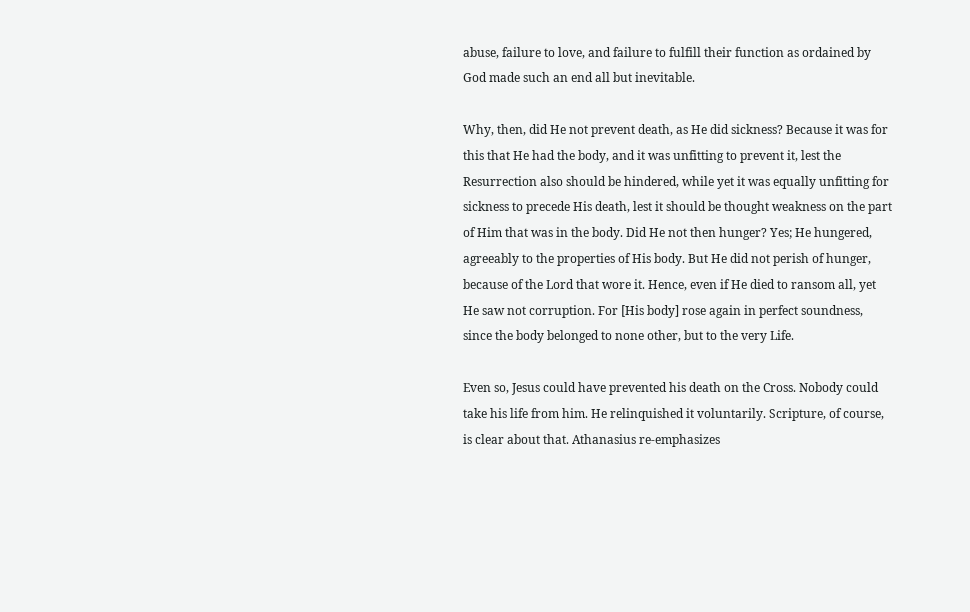abuse, failure to love, and failure to fulfill their function as ordained by God made such an end all but inevitable.

Why, then, did He not prevent death, as He did sickness? Because it was for this that He had the body, and it was unfitting to prevent it, lest the Resurrection also should be hindered, while yet it was equally unfitting for sickness to precede His death, lest it should be thought weakness on the part of Him that was in the body. Did He not then hunger? Yes; He hungered, agreeably to the properties of His body. But He did not perish of hunger, because of the Lord that wore it. Hence, even if He died to ransom all, yet He saw not corruption. For [His body] rose again in perfect soundness, since the body belonged to none other, but to the very Life.

Even so, Jesus could have prevented his death on the Cross. Nobody could take his life from him. He relinquished it voluntarily. Scripture, of course, is clear about that. Athanasius re-emphasizes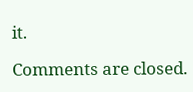it.

Comments are closed.